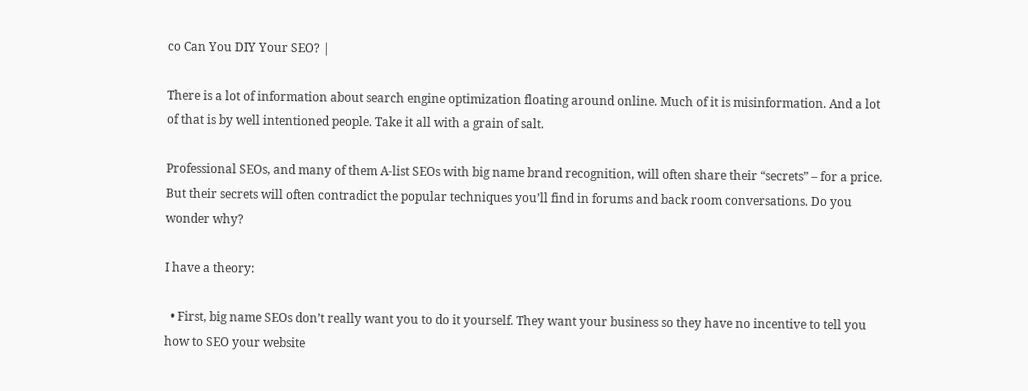co Can You DIY Your SEO? |

There is a lot of information about search engine optimization floating around online. Much of it is misinformation. And a lot of that is by well intentioned people. Take it all with a grain of salt.

Professional SEOs, and many of them A-list SEOs with big name brand recognition, will often share their “secrets” – for a price. But their secrets will often contradict the popular techniques you’ll find in forums and back room conversations. Do you wonder why?

I have a theory:

  • First, big name SEOs don’t really want you to do it yourself. They want your business so they have no incentive to tell you how to SEO your website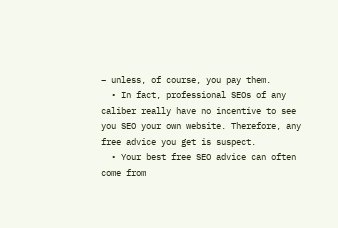– unless, of course, you pay them.
  • In fact, professional SEOs of any caliber really have no incentive to see you SEO your own website. Therefore, any free advice you get is suspect.
  • Your best free SEO advice can often come from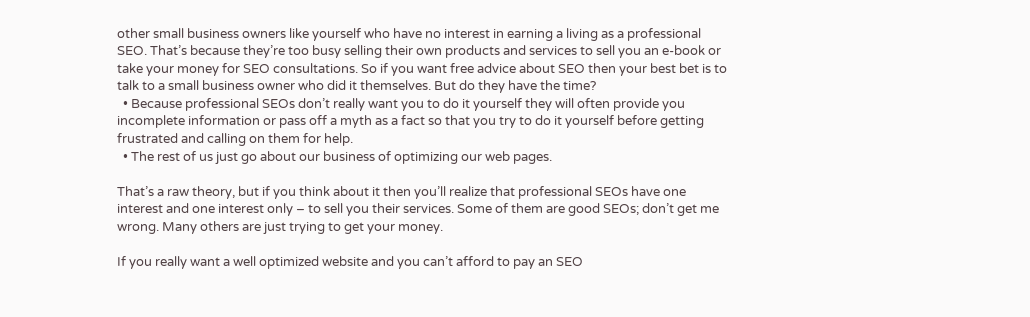other small business owners like yourself who have no interest in earning a living as a professional SEO. That’s because they’re too busy selling their own products and services to sell you an e-book or take your money for SEO consultations. So if you want free advice about SEO then your best bet is to talk to a small business owner who did it themselves. But do they have the time?
  • Because professional SEOs don’t really want you to do it yourself they will often provide you incomplete information or pass off a myth as a fact so that you try to do it yourself before getting frustrated and calling on them for help.
  • The rest of us just go about our business of optimizing our web pages.

That’s a raw theory, but if you think about it then you’ll realize that professional SEOs have one interest and one interest only – to sell you their services. Some of them are good SEOs; don’t get me wrong. Many others are just trying to get your money.

If you really want a well optimized website and you can’t afford to pay an SEO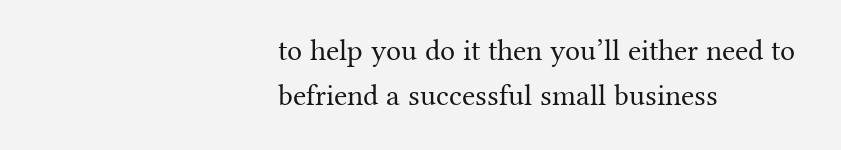to help you do it then you’ll either need to befriend a successful small business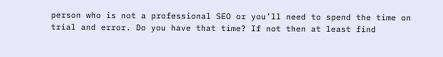person who is not a professional SEO or you’ll need to spend the time on trial and error. Do you have that time? If not then at least find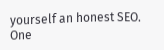yourself an honest SEO. One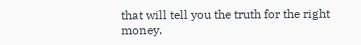that will tell you the truth for the right money.